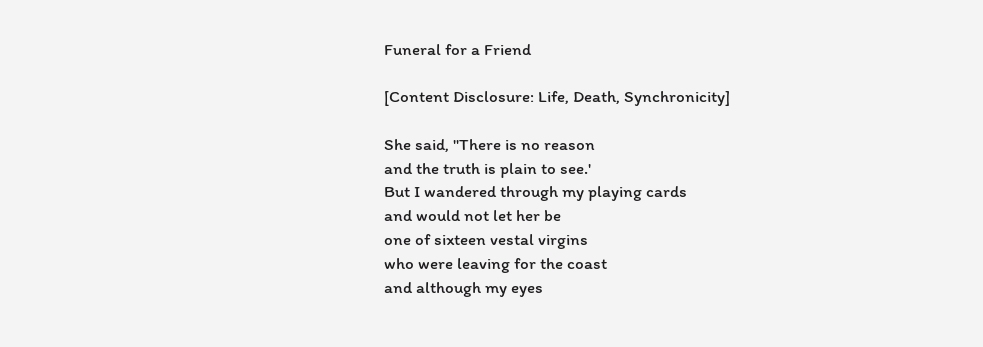Funeral for a Friend

[Content Disclosure: Life, Death, Synchronicity]

She said, "There is no reason
and the truth is plain to see.'
But I wandered through my playing cards
and would not let her be
one of sixteen vestal virgins
who were leaving for the coast
and although my eyes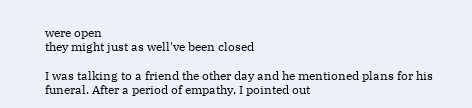were open
they might just as well've been closed

I was talking to a friend the other day and he mentioned plans for his funeral. After a period of empathy, I pointed out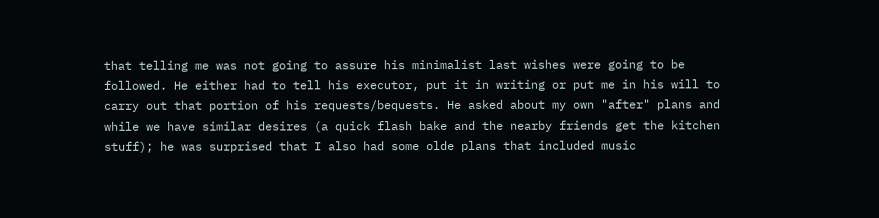that telling me was not going to assure his minimalist last wishes were going to be followed. He either had to tell his executor, put it in writing or put me in his will to carry out that portion of his requests/bequests. He asked about my own "after" plans and while we have similar desires (a quick flash bake and the nearby friends get the kitchen stuff); he was surprised that I also had some olde plans that included music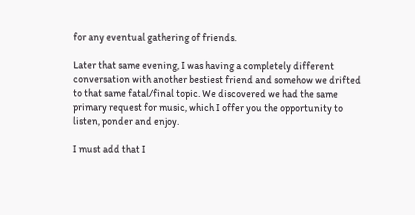for any eventual gathering of friends.

Later that same evening, I was having a completely different conversation with another bestiest friend and somehow we drifted to that same fatal/final topic. We discovered we had the same primary request for music, which I offer you the opportunity to listen, ponder and enjoy.

I must add that I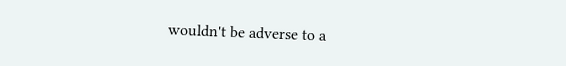wouldn't be adverse to a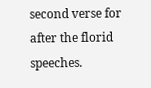second verse for after the florid speeches.